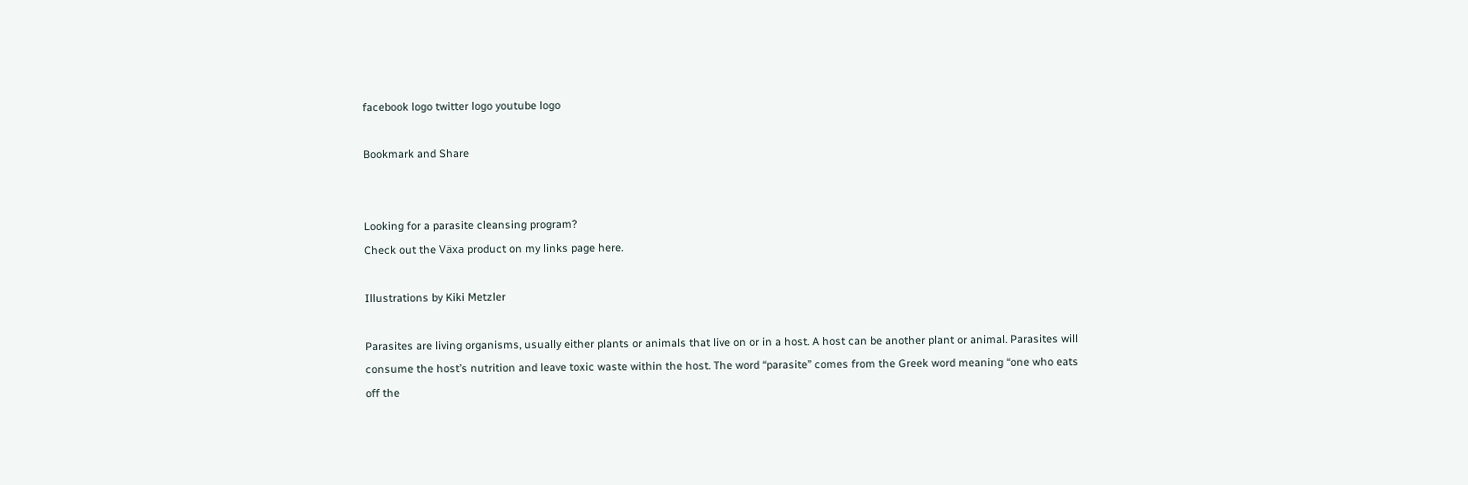facebook logo twitter logo youtube logo

Bookmark and Share


Looking for a parasite cleansing program?
Check out the Växa product on my links page here.

Illustrations by Kiki Metzler

Parasites are living organisms, usually either plants or animals that live on or in a host. A host can be another plant or animal. Parasites will consume the host’s nutrition and leave toxic waste within the host. The word “parasite” comes from the Greek word meaning “one who eats off the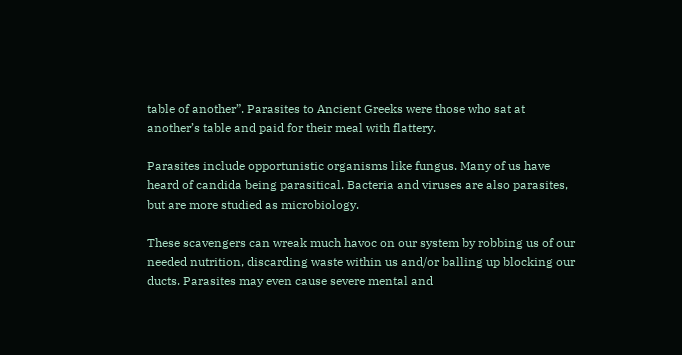table of another”. Parasites to Ancient Greeks were those who sat at another’s table and paid for their meal with flattery.

Parasites include opportunistic organisms like fungus. Many of us have heard of candida being parasitical. Bacteria and viruses are also parasites, but are more studied as microbiology.

These scavengers can wreak much havoc on our system by robbing us of our needed nutrition, discarding waste within us and/or balling up blocking our ducts. Parasites may even cause severe mental and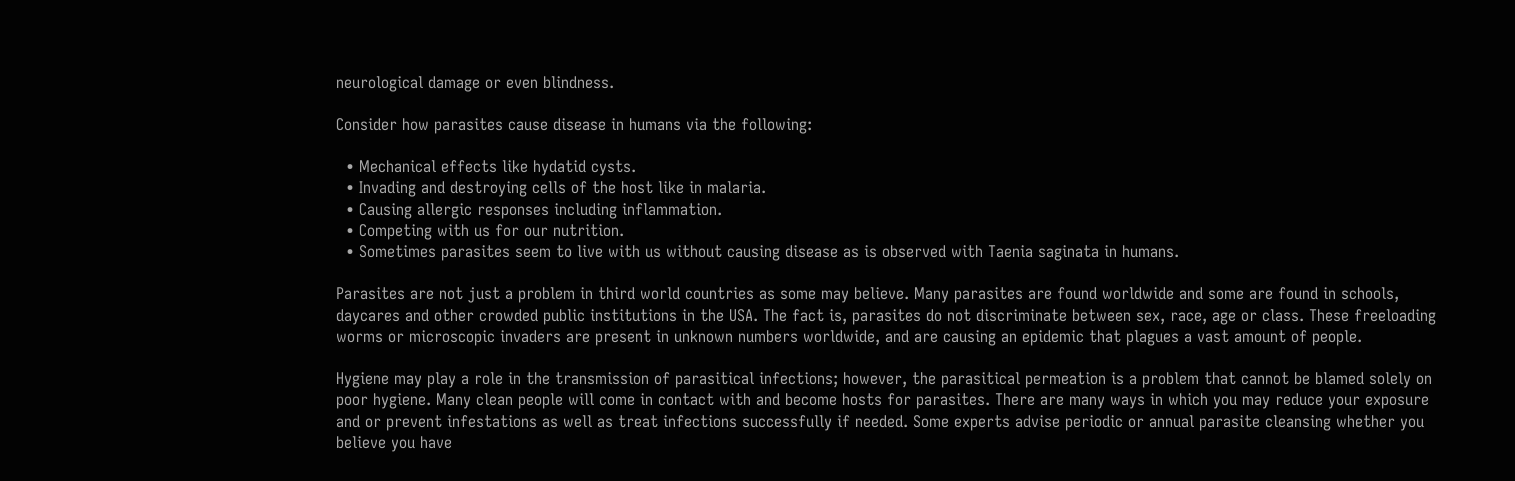neurological damage or even blindness.

Consider how parasites cause disease in humans via the following:

  • Mechanical effects like hydatid cysts.
  • Invading and destroying cells of the host like in malaria.
  • Causing allergic responses including inflammation.
  • Competing with us for our nutrition.
  • Sometimes parasites seem to live with us without causing disease as is observed with Taenia saginata in humans.

Parasites are not just a problem in third world countries as some may believe. Many parasites are found worldwide and some are found in schools, daycares and other crowded public institutions in the USA. The fact is, parasites do not discriminate between sex, race, age or class. These freeloading worms or microscopic invaders are present in unknown numbers worldwide, and are causing an epidemic that plagues a vast amount of people.

Hygiene may play a role in the transmission of parasitical infections; however, the parasitical permeation is a problem that cannot be blamed solely on poor hygiene. Many clean people will come in contact with and become hosts for parasites. There are many ways in which you may reduce your exposure and or prevent infestations as well as treat infections successfully if needed. Some experts advise periodic or annual parasite cleansing whether you believe you have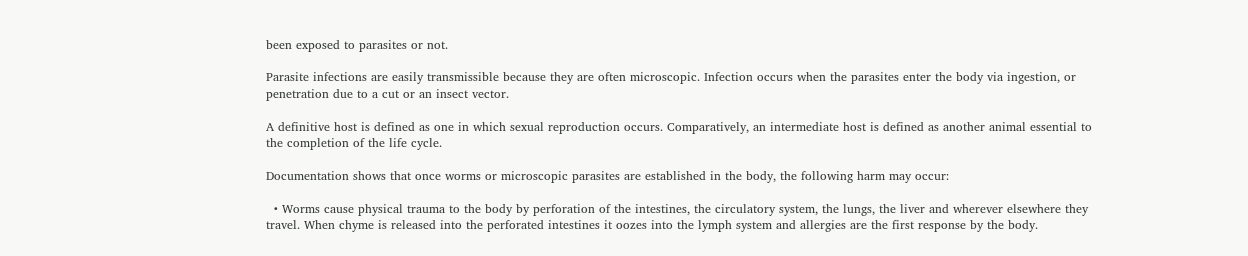been exposed to parasites or not.

Parasite infections are easily transmissible because they are often microscopic. Infection occurs when the parasites enter the body via ingestion, or penetration due to a cut or an insect vector.

A definitive host is defined as one in which sexual reproduction occurs. Comparatively, an intermediate host is defined as another animal essential to the completion of the life cycle.

Documentation shows that once worms or microscopic parasites are established in the body, the following harm may occur:

  • Worms cause physical trauma to the body by perforation of the intestines, the circulatory system, the lungs, the liver and wherever elsewhere they travel. When chyme is released into the perforated intestines it oozes into the lymph system and allergies are the first response by the body.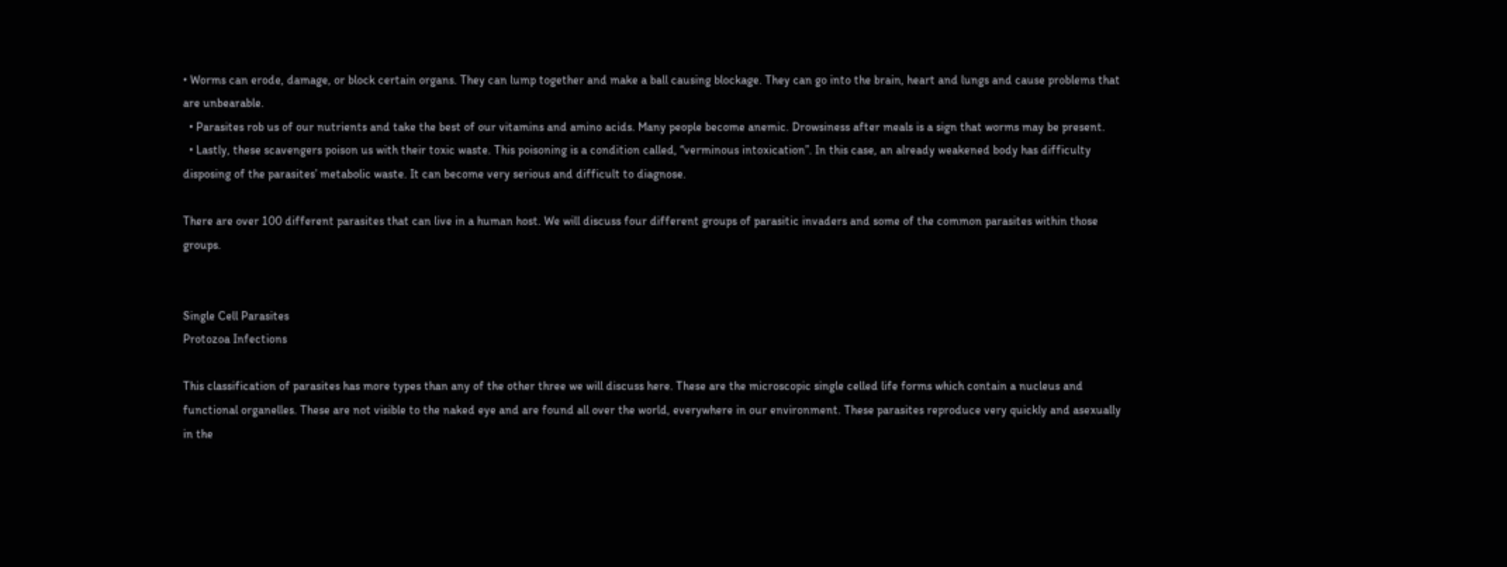• Worms can erode, damage, or block certain organs. They can lump together and make a ball causing blockage. They can go into the brain, heart and lungs and cause problems that are unbearable.
  • Parasites rob us of our nutrients and take the best of our vitamins and amino acids. Many people become anemic. Drowsiness after meals is a sign that worms may be present.
  • Lastly, these scavengers poison us with their toxic waste. This poisoning is a condition called, “verminous intoxication”. In this case, an already weakened body has difficulty disposing of the parasites’ metabolic waste. It can become very serious and difficult to diagnose.

There are over 100 different parasites that can live in a human host. We will discuss four different groups of parasitic invaders and some of the common parasites within those groups.


Single Cell Parasites
Protozoa Infections

This classification of parasites has more types than any of the other three we will discuss here. These are the microscopic single celled life forms which contain a nucleus and functional organelles. These are not visible to the naked eye and are found all over the world, everywhere in our environment. These parasites reproduce very quickly and asexually in the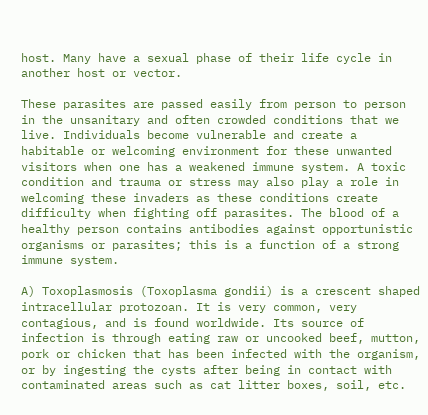host. Many have a sexual phase of their life cycle in another host or vector.

These parasites are passed easily from person to person in the unsanitary and often crowded conditions that we live. Individuals become vulnerable and create a habitable or welcoming environment for these unwanted visitors when one has a weakened immune system. A toxic condition and trauma or stress may also play a role in welcoming these invaders as these conditions create difficulty when fighting off parasites. The blood of a healthy person contains antibodies against opportunistic organisms or parasites; this is a function of a strong immune system.

A) Toxoplasmosis (Toxoplasma gondii) is a crescent shaped intracellular protozoan. It is very common, very contagious, and is found worldwide. Its source of infection is through eating raw or uncooked beef, mutton, pork or chicken that has been infected with the organism, or by ingesting the cysts after being in contact with contaminated areas such as cat litter boxes, soil, etc.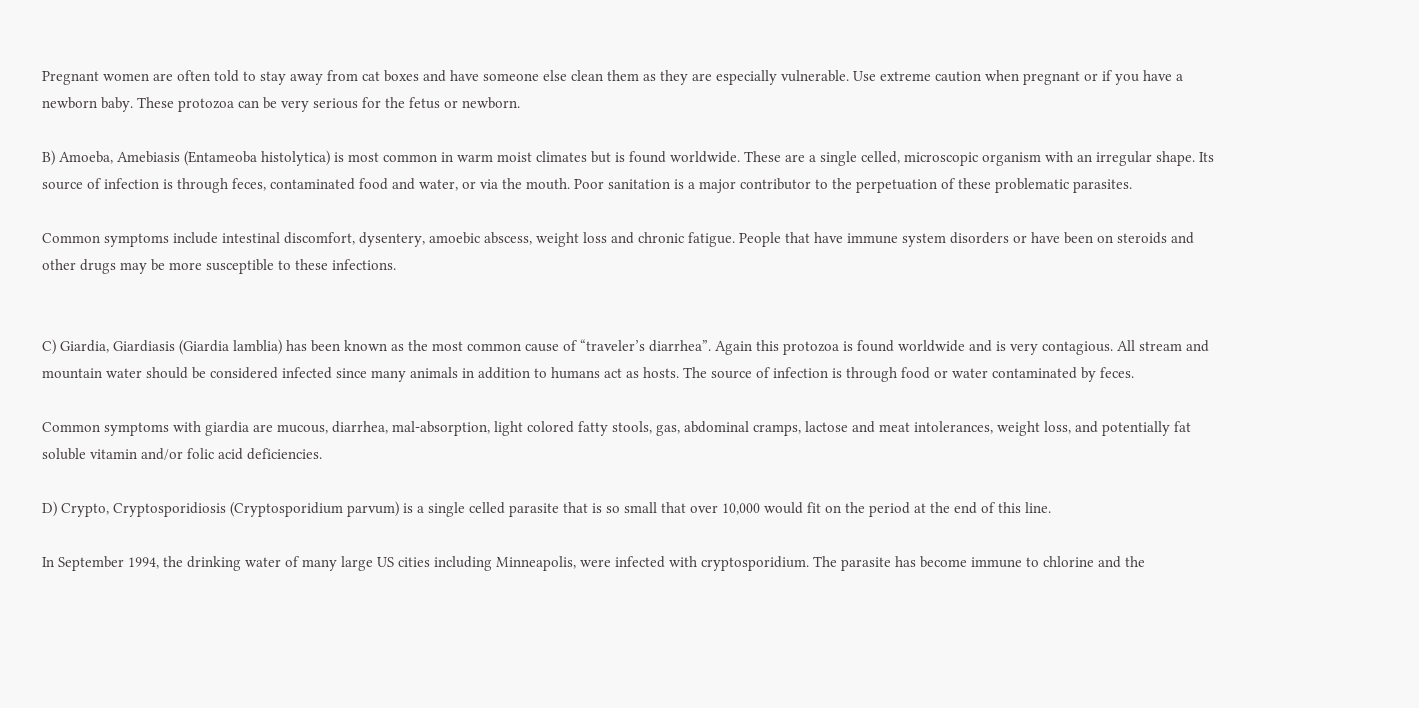Pregnant women are often told to stay away from cat boxes and have someone else clean them as they are especially vulnerable. Use extreme caution when pregnant or if you have a newborn baby. These protozoa can be very serious for the fetus or newborn.

B) Amoeba, Amebiasis (Entameoba histolytica) is most common in warm moist climates but is found worldwide. These are a single celled, microscopic organism with an irregular shape. Its source of infection is through feces, contaminated food and water, or via the mouth. Poor sanitation is a major contributor to the perpetuation of these problematic parasites.

Common symptoms include intestinal discomfort, dysentery, amoebic abscess, weight loss and chronic fatigue. People that have immune system disorders or have been on steroids and other drugs may be more susceptible to these infections.


C) Giardia, Giardiasis (Giardia lamblia) has been known as the most common cause of “traveler’s diarrhea”. Again this protozoa is found worldwide and is very contagious. All stream and mountain water should be considered infected since many animals in addition to humans act as hosts. The source of infection is through food or water contaminated by feces.

Common symptoms with giardia are mucous, diarrhea, mal-absorption, light colored fatty stools, gas, abdominal cramps, lactose and meat intolerances, weight loss, and potentially fat soluble vitamin and/or folic acid deficiencies.

D) Crypto, Cryptosporidiosis (Cryptosporidium parvum) is a single celled parasite that is so small that over 10,000 would fit on the period at the end of this line.

In September 1994, the drinking water of many large US cities including Minneapolis, were infected with cryptosporidium. The parasite has become immune to chlorine and the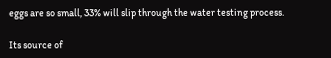eggs are so small, 33% will slip through the water testing process.

Its source of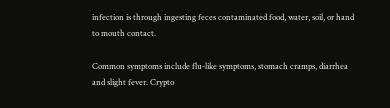infection is through ingesting feces contaminated food, water, soil, or hand to mouth contact.

Common symptoms include flu-like symptoms, stomach cramps, diarrhea and slight fever. Crypto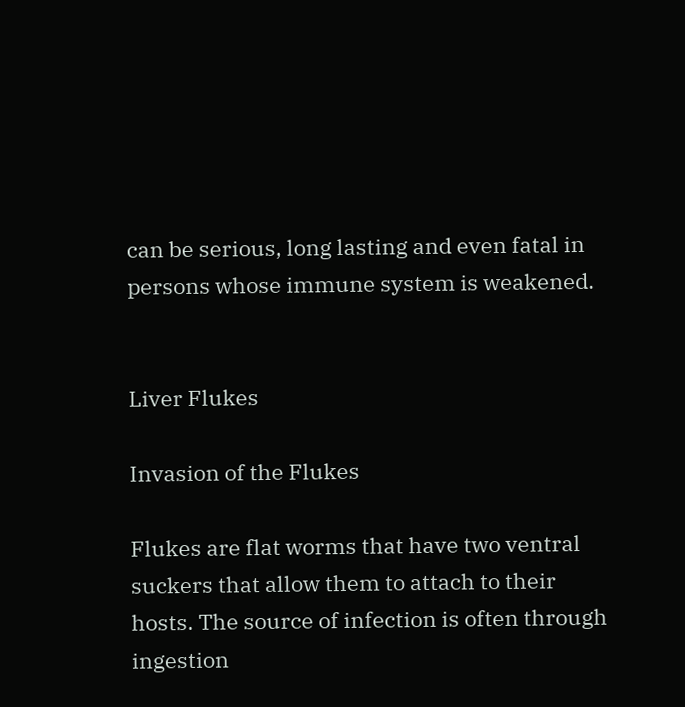can be serious, long lasting and even fatal in persons whose immune system is weakened.


Liver Flukes

Invasion of the Flukes

Flukes are flat worms that have two ventral suckers that allow them to attach to their hosts. The source of infection is often through ingestion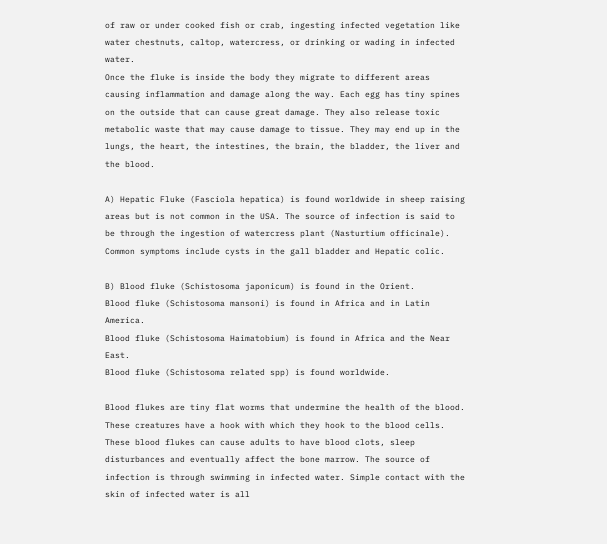of raw or under cooked fish or crab, ingesting infected vegetation like water chestnuts, caltop, watercress, or drinking or wading in infected water.
Once the fluke is inside the body they migrate to different areas causing inflammation and damage along the way. Each egg has tiny spines on the outside that can cause great damage. They also release toxic metabolic waste that may cause damage to tissue. They may end up in the lungs, the heart, the intestines, the brain, the bladder, the liver and the blood.

A) Hepatic Fluke (Fasciola hepatica) is found worldwide in sheep raising areas but is not common in the USA. The source of infection is said to be through the ingestion of watercress plant (Nasturtium officinale).
Common symptoms include cysts in the gall bladder and Hepatic colic.

B) Blood fluke (Schistosoma japonicum) is found in the Orient.
Blood fluke (Schistosoma mansoni) is found in Africa and in Latin America.
Blood fluke (Schistosoma Haimatobium) is found in Africa and the Near East.
Blood fluke (Schistosoma related spp) is found worldwide.

Blood flukes are tiny flat worms that undermine the health of the blood. These creatures have a hook with which they hook to the blood cells. These blood flukes can cause adults to have blood clots, sleep disturbances and eventually affect the bone marrow. The source of infection is through swimming in infected water. Simple contact with the skin of infected water is all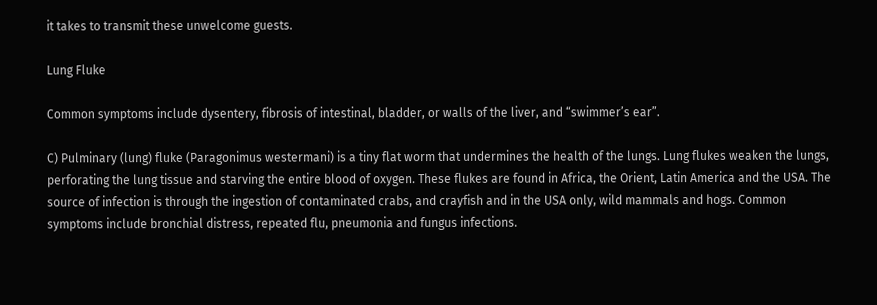it takes to transmit these unwelcome guests.

Lung Fluke

Common symptoms include dysentery, fibrosis of intestinal, bladder, or walls of the liver, and “swimmer’s ear”.

C) Pulminary (lung) fluke (Paragonimus westermani) is a tiny flat worm that undermines the health of the lungs. Lung flukes weaken the lungs, perforating the lung tissue and starving the entire blood of oxygen. These flukes are found in Africa, the Orient, Latin America and the USA. The source of infection is through the ingestion of contaminated crabs, and crayfish and in the USA only, wild mammals and hogs. Common symptoms include bronchial distress, repeated flu, pneumonia and fungus infections.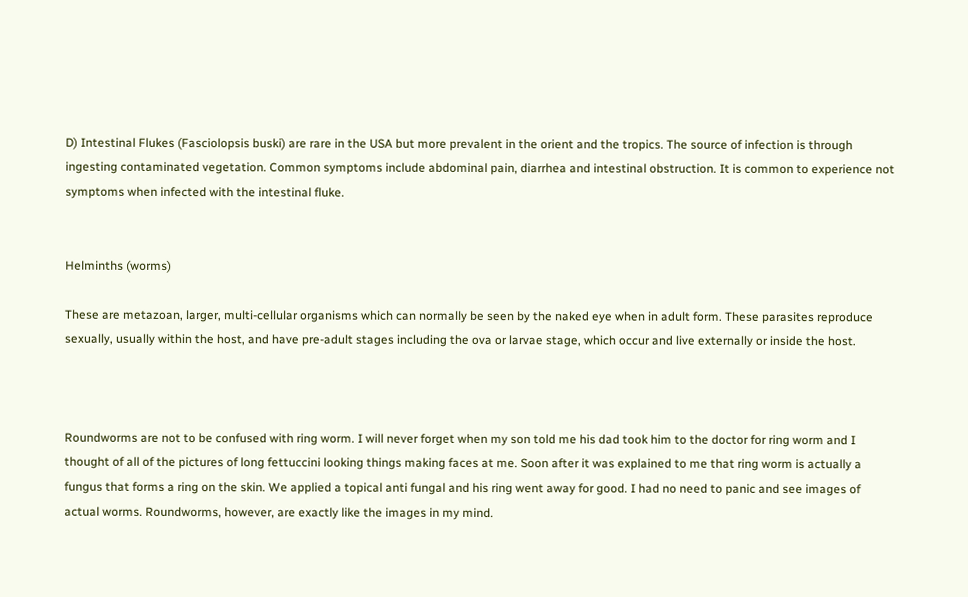D) Intestinal Flukes (Fasciolopsis buski) are rare in the USA but more prevalent in the orient and the tropics. The source of infection is through ingesting contaminated vegetation. Common symptoms include abdominal pain, diarrhea and intestinal obstruction. It is common to experience not symptoms when infected with the intestinal fluke.


Helminths (worms)

These are metazoan, larger, multi-cellular organisms which can normally be seen by the naked eye when in adult form. These parasites reproduce sexually, usually within the host, and have pre-adult stages including the ova or larvae stage, which occur and live externally or inside the host.



Roundworms are not to be confused with ring worm. I will never forget when my son told me his dad took him to the doctor for ring worm and I thought of all of the pictures of long fettuccini looking things making faces at me. Soon after it was explained to me that ring worm is actually a fungus that forms a ring on the skin. We applied a topical anti fungal and his ring went away for good. I had no need to panic and see images of actual worms. Roundworms, however, are exactly like the images in my mind.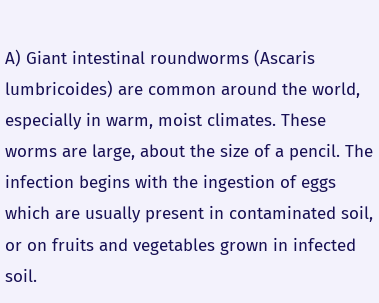A) Giant intestinal roundworms (Ascaris lumbricoides) are common around the world, especially in warm, moist climates. These worms are large, about the size of a pencil. The infection begins with the ingestion of eggs which are usually present in contaminated soil, or on fruits and vegetables grown in infected soil.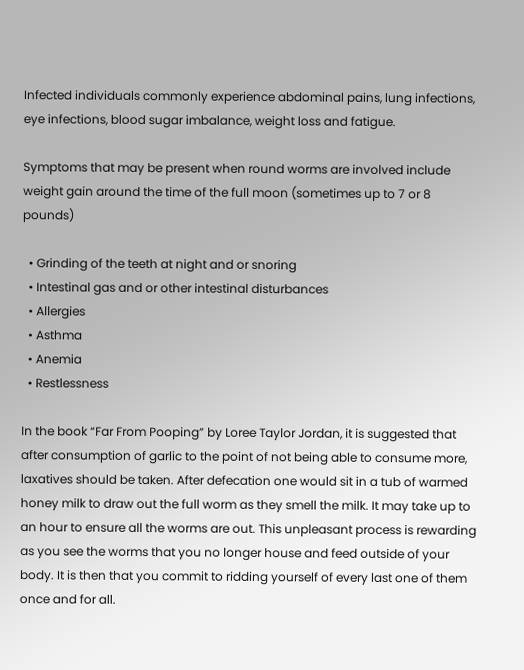Infected individuals commonly experience abdominal pains, lung infections, eye infections, blood sugar imbalance, weight loss and fatigue.

Symptoms that may be present when round worms are involved include weight gain around the time of the full moon (sometimes up to 7 or 8 pounds)

  • Grinding of the teeth at night and or snoring
  • Intestinal gas and or other intestinal disturbances
  • Allergies
  • Asthma
  • Anemia
  • Restlessness

In the book “Far From Pooping” by Loree Taylor Jordan, it is suggested that after consumption of garlic to the point of not being able to consume more, laxatives should be taken. After defecation one would sit in a tub of warmed honey milk to draw out the full worm as they smell the milk. It may take up to an hour to ensure all the worms are out. This unpleasant process is rewarding as you see the worms that you no longer house and feed outside of your body. It is then that you commit to ridding yourself of every last one of them once and for all.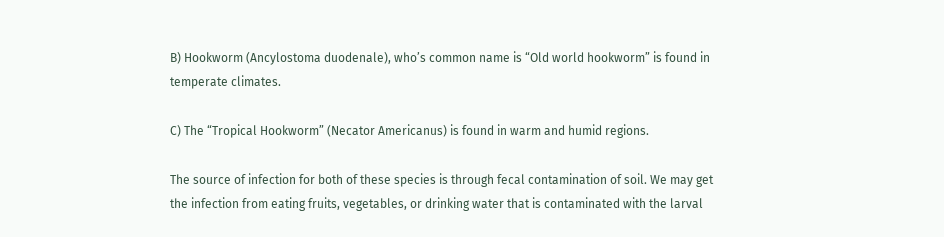B) Hookworm (Ancylostoma duodenale), who’s common name is “Old world hookworm” is found in temperate climates.

C) The “Tropical Hookworm” (Necator Americanus) is found in warm and humid regions.

The source of infection for both of these species is through fecal contamination of soil. We may get the infection from eating fruits, vegetables, or drinking water that is contaminated with the larval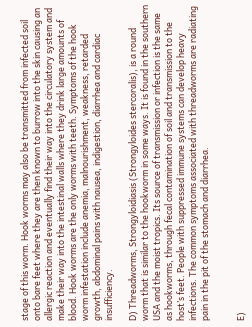stage of this worm. Hook worms may also be transmitted from infected soil onto bare feet where they are then known to burrow into the skin causing an allergic reaction and eventually find their way into the circulatory system and make their way into the intestinal walls where they drink large amounts of blood. Hook worms are the only worms with teeth. Symptoms of the hook worm infestation include anemia, malnourishment, weakness, retarded growth, abdominal pains with nausea, indigestion, diarrhea and cardiac insufficiency.

D) Threadworms, Strongyloidiasis (Strongyloides stercoralis), is a round worm that is similar to the hookworm in some ways. It is found in the southern USA and the moist tropics. Its source of transmission or infection is the same as hookworms, through fecal contamination of soil and transmission to the host’s feet. People with suppressed immune systems can develop heavy infections. The common symptoms associated with threadworms are radiating pain in the pit of the stomach and diarrhea.


E)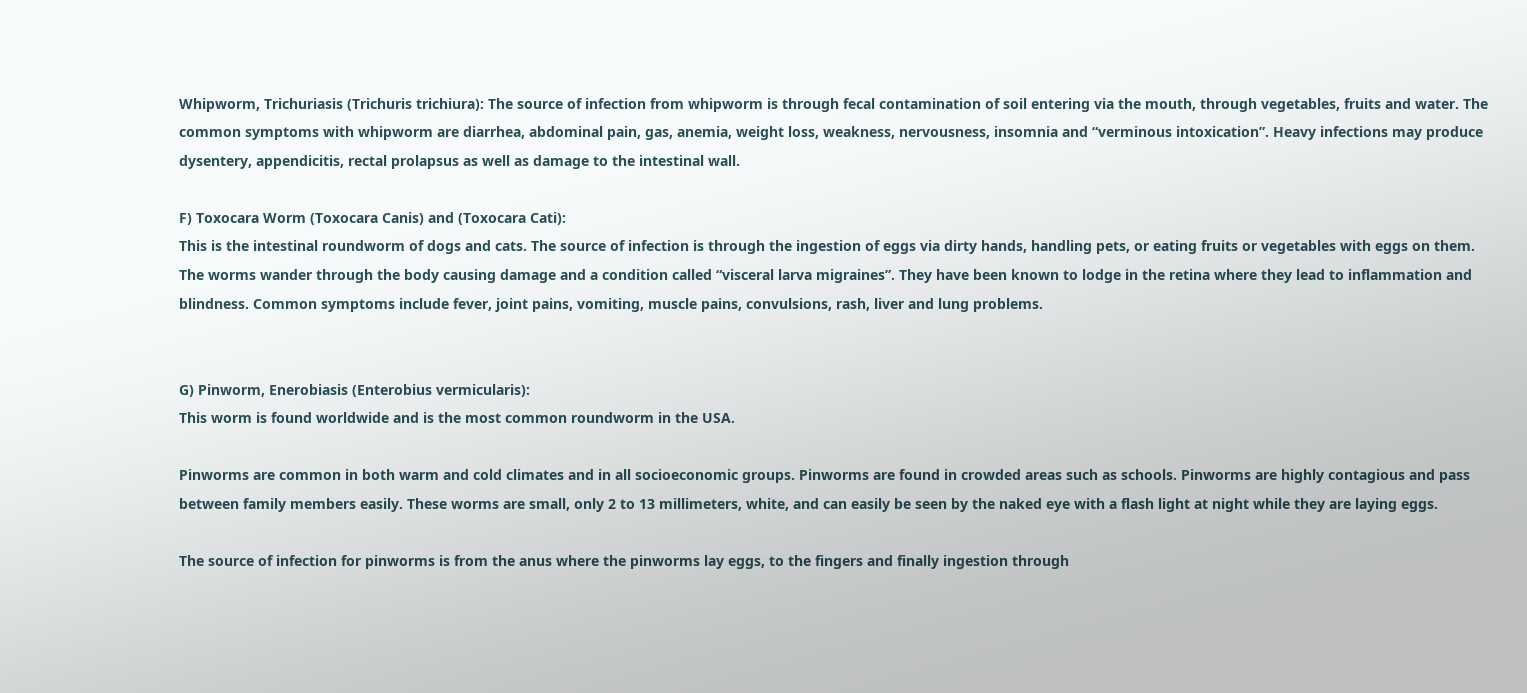Whipworm, Trichuriasis (Trichuris trichiura): The source of infection from whipworm is through fecal contamination of soil entering via the mouth, through vegetables, fruits and water. The common symptoms with whipworm are diarrhea, abdominal pain, gas, anemia, weight loss, weakness, nervousness, insomnia and “verminous intoxication”. Heavy infections may produce dysentery, appendicitis, rectal prolapsus as well as damage to the intestinal wall.

F) Toxocara Worm (Toxocara Canis) and (Toxocara Cati):
This is the intestinal roundworm of dogs and cats. The source of infection is through the ingestion of eggs via dirty hands, handling pets, or eating fruits or vegetables with eggs on them. The worms wander through the body causing damage and a condition called “visceral larva migraines”. They have been known to lodge in the retina where they lead to inflammation and blindness. Common symptoms include fever, joint pains, vomiting, muscle pains, convulsions, rash, liver and lung problems.


G) Pinworm, Enerobiasis (Enterobius vermicularis):
This worm is found worldwide and is the most common roundworm in the USA.

Pinworms are common in both warm and cold climates and in all socioeconomic groups. Pinworms are found in crowded areas such as schools. Pinworms are highly contagious and pass between family members easily. These worms are small, only 2 to 13 millimeters, white, and can easily be seen by the naked eye with a flash light at night while they are laying eggs.

The source of infection for pinworms is from the anus where the pinworms lay eggs, to the fingers and finally ingestion through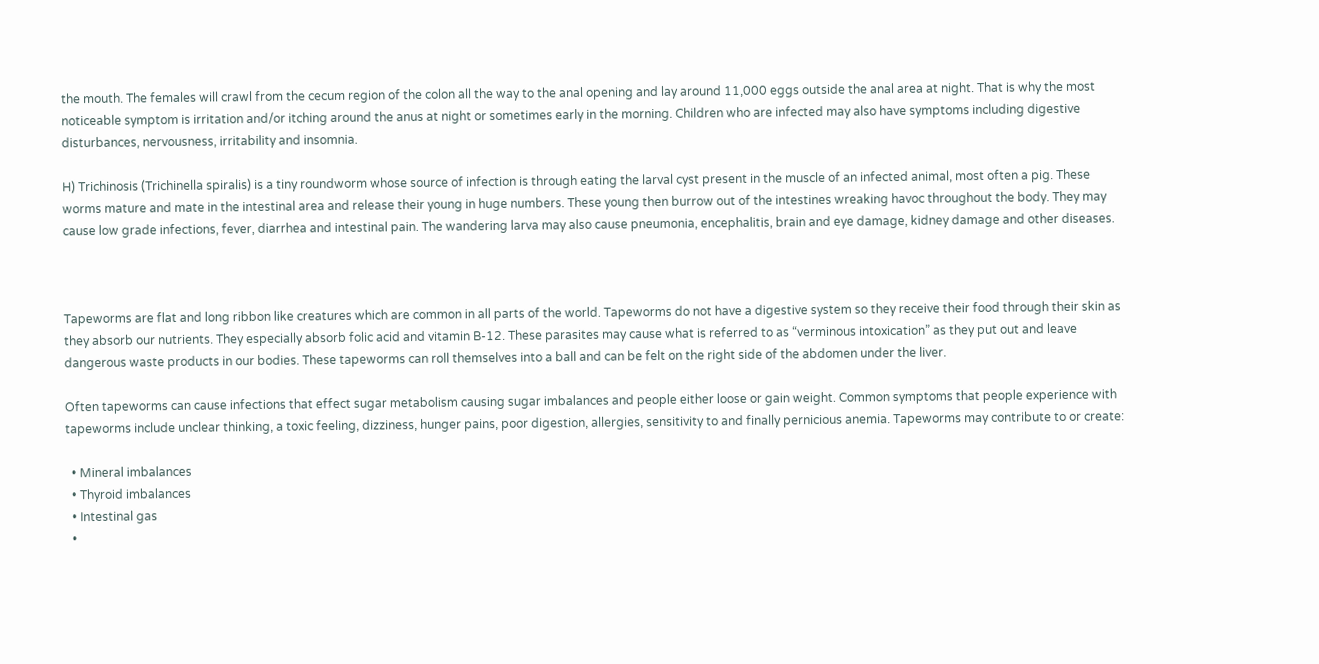the mouth. The females will crawl from the cecum region of the colon all the way to the anal opening and lay around 11,000 eggs outside the anal area at night. That is why the most noticeable symptom is irritation and/or itching around the anus at night or sometimes early in the morning. Children who are infected may also have symptoms including digestive disturbances, nervousness, irritability and insomnia.

H) Trichinosis (Trichinella spiralis) is a tiny roundworm whose source of infection is through eating the larval cyst present in the muscle of an infected animal, most often a pig. These worms mature and mate in the intestinal area and release their young in huge numbers. These young then burrow out of the intestines wreaking havoc throughout the body. They may cause low grade infections, fever, diarrhea and intestinal pain. The wandering larva may also cause pneumonia, encephalitis, brain and eye damage, kidney damage and other diseases.



Tapeworms are flat and long ribbon like creatures which are common in all parts of the world. Tapeworms do not have a digestive system so they receive their food through their skin as they absorb our nutrients. They especially absorb folic acid and vitamin B-12. These parasites may cause what is referred to as “verminous intoxication” as they put out and leave dangerous waste products in our bodies. These tapeworms can roll themselves into a ball and can be felt on the right side of the abdomen under the liver.

Often tapeworms can cause infections that effect sugar metabolism causing sugar imbalances and people either loose or gain weight. Common symptoms that people experience with tapeworms include unclear thinking, a toxic feeling, dizziness, hunger pains, poor digestion, allergies, sensitivity to and finally pernicious anemia. Tapeworms may contribute to or create:

  • Mineral imbalances
  • Thyroid imbalances
  • Intestinal gas
  •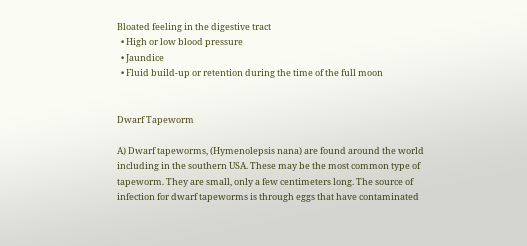Bloated feeling in the digestive tract
  • High or low blood pressure
  • Jaundice
  • Fluid build-up or retention during the time of the full moon


Dwarf Tapeworm

A) Dwarf tapeworms, (Hymenolepsis nana) are found around the world including in the southern USA. These may be the most common type of tapeworm. They are small, only a few centimeters long. The source of infection for dwarf tapeworms is through eggs that have contaminated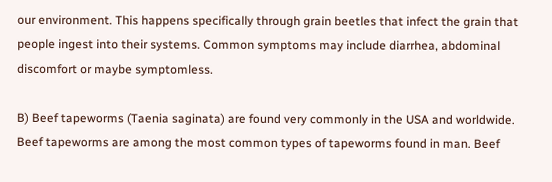our environment. This happens specifically through grain beetles that infect the grain that people ingest into their systems. Common symptoms may include diarrhea, abdominal discomfort or maybe symptomless.

B) Beef tapeworms (Taenia saginata) are found very commonly in the USA and worldwide. Beef tapeworms are among the most common types of tapeworms found in man. Beef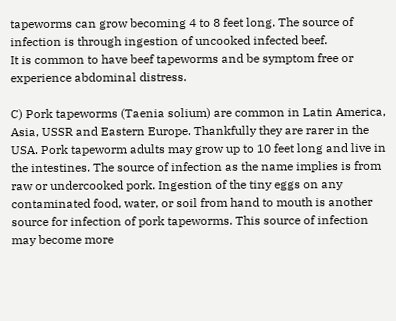tapeworms can grow becoming 4 to 8 feet long. The source of infection is through ingestion of uncooked infected beef.
It is common to have beef tapeworms and be symptom free or experience abdominal distress.

C) Pork tapeworms (Taenia solium) are common in Latin America, Asia, USSR and Eastern Europe. Thankfully they are rarer in the USA. Pork tapeworm adults may grow up to 10 feet long and live in the intestines. The source of infection as the name implies is from raw or undercooked pork. Ingestion of the tiny eggs on any contaminated food, water, or soil from hand to mouth is another source for infection of pork tapeworms. This source of infection may become more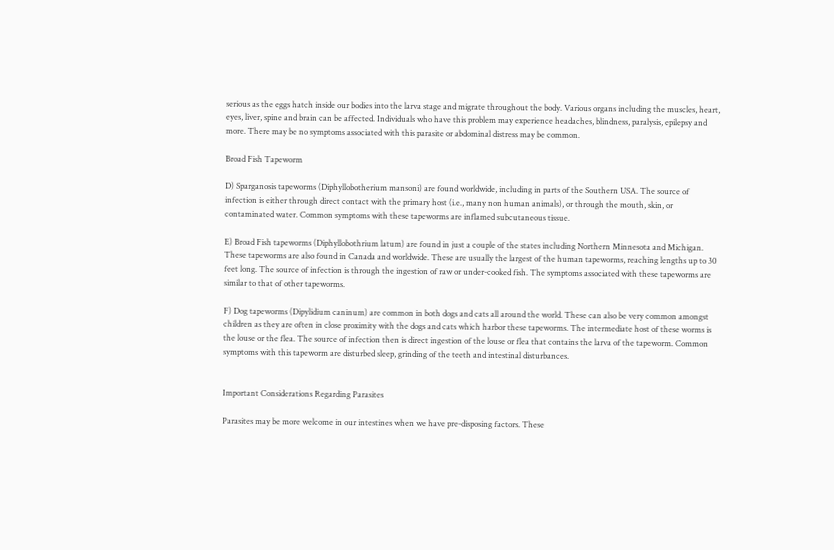serious as the eggs hatch inside our bodies into the larva stage and migrate throughout the body. Various organs including the muscles, heart, eyes, liver, spine and brain can be affected. Individuals who have this problem may experience headaches, blindness, paralysis, epilepsy and more. There may be no symptoms associated with this parasite or abdominal distress may be common.

Broad Fish Tapeworm

D) Sparganosis tapeworms (Diphyllobotherium mansoni) are found worldwide, including in parts of the Southern USA. The source of infection is either through direct contact with the primary host (i.e., many non human animals), or through the mouth, skin, or contaminated water. Common symptoms with these tapeworms are inflamed subcutaneous tissue.

E) Broad Fish tapeworms (Diphyllobothrium latum) are found in just a couple of the states including Northern Minnesota and Michigan. These tapeworms are also found in Canada and worldwide. These are usually the largest of the human tapeworms, reaching lengths up to 30 feet long. The source of infection is through the ingestion of raw or under-cooked fish. The symptoms associated with these tapeworms are similar to that of other tapeworms.

F) Dog tapeworms (Dipylidium caninum) are common in both dogs and cats all around the world. These can also be very common amongst children as they are often in close proximity with the dogs and cats which harbor these tapeworms. The intermediate host of these worms is the louse or the flea. The source of infection then is direct ingestion of the louse or flea that contains the larva of the tapeworm. Common symptoms with this tapeworm are disturbed sleep, grinding of the teeth and intestinal disturbances.


Important Considerations Regarding Parasites

Parasites may be more welcome in our intestines when we have pre-disposing factors. These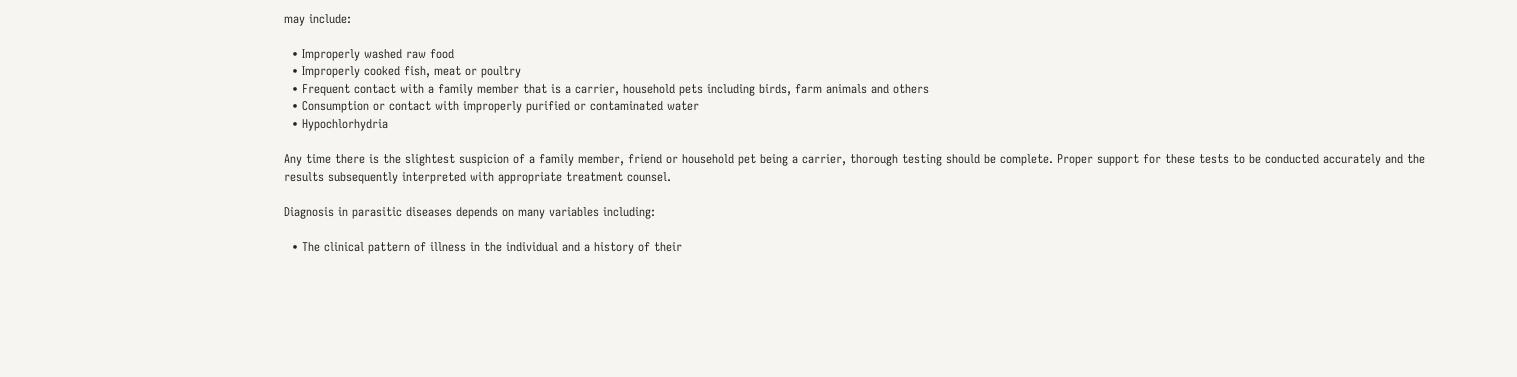may include:

  • Improperly washed raw food
  • Improperly cooked fish, meat or poultry
  • Frequent contact with a family member that is a carrier, household pets including birds, farm animals and others
  • Consumption or contact with improperly purified or contaminated water
  • Hypochlorhydria

Any time there is the slightest suspicion of a family member, friend or household pet being a carrier, thorough testing should be complete. Proper support for these tests to be conducted accurately and the results subsequently interpreted with appropriate treatment counsel.

Diagnosis in parasitic diseases depends on many variables including:

  • The clinical pattern of illness in the individual and a history of their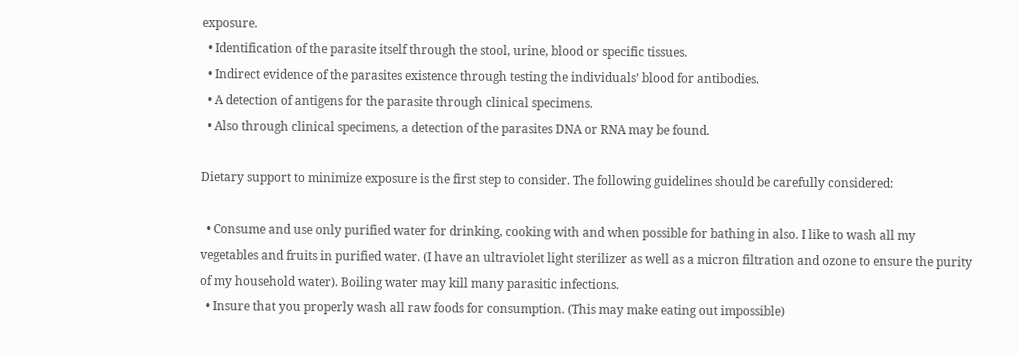exposure.
  • Identification of the parasite itself through the stool, urine, blood or specific tissues.
  • Indirect evidence of the parasites existence through testing the individuals’ blood for antibodies.
  • A detection of antigens for the parasite through clinical specimens.
  • Also through clinical specimens, a detection of the parasites DNA or RNA may be found.

Dietary support to minimize exposure is the first step to consider. The following guidelines should be carefully considered:

  • Consume and use only purified water for drinking, cooking with and when possible for bathing in also. I like to wash all my vegetables and fruits in purified water. (I have an ultraviolet light sterilizer as well as a micron filtration and ozone to ensure the purity of my household water). Boiling water may kill many parasitic infections.
  • Insure that you properly wash all raw foods for consumption. (This may make eating out impossible)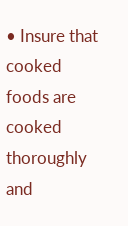• Insure that cooked foods are cooked thoroughly and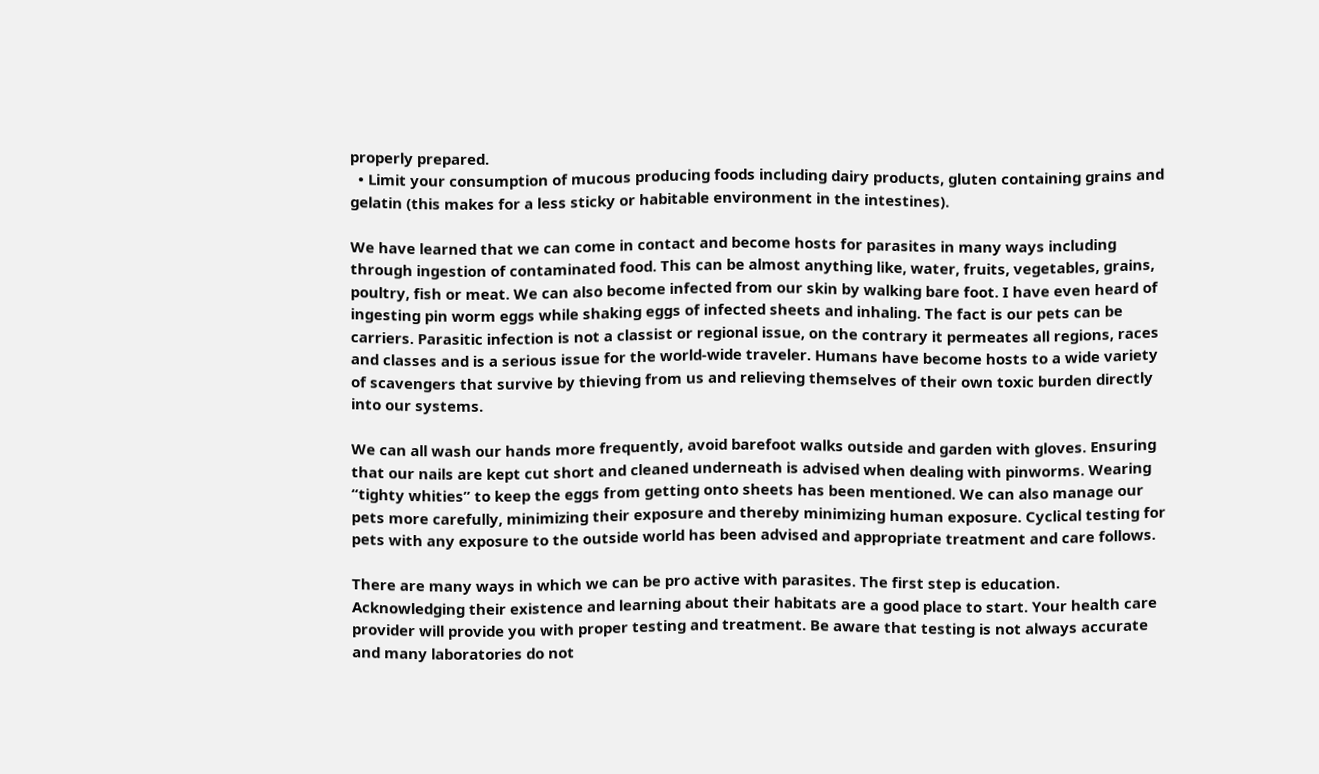properly prepared.
  • Limit your consumption of mucous producing foods including dairy products, gluten containing grains and gelatin (this makes for a less sticky or habitable environment in the intestines).

We have learned that we can come in contact and become hosts for parasites in many ways including through ingestion of contaminated food. This can be almost anything like, water, fruits, vegetables, grains, poultry, fish or meat. We can also become infected from our skin by walking bare foot. I have even heard of ingesting pin worm eggs while shaking eggs of infected sheets and inhaling. The fact is our pets can be carriers. Parasitic infection is not a classist or regional issue, on the contrary it permeates all regions, races and classes and is a serious issue for the world-wide traveler. Humans have become hosts to a wide variety of scavengers that survive by thieving from us and relieving themselves of their own toxic burden directly into our systems.

We can all wash our hands more frequently, avoid barefoot walks outside and garden with gloves. Ensuring that our nails are kept cut short and cleaned underneath is advised when dealing with pinworms. Wearing “tighty whities” to keep the eggs from getting onto sheets has been mentioned. We can also manage our pets more carefully, minimizing their exposure and thereby minimizing human exposure. Cyclical testing for pets with any exposure to the outside world has been advised and appropriate treatment and care follows.

There are many ways in which we can be pro active with parasites. The first step is education. Acknowledging their existence and learning about their habitats are a good place to start. Your health care provider will provide you with proper testing and treatment. Be aware that testing is not always accurate and many laboratories do not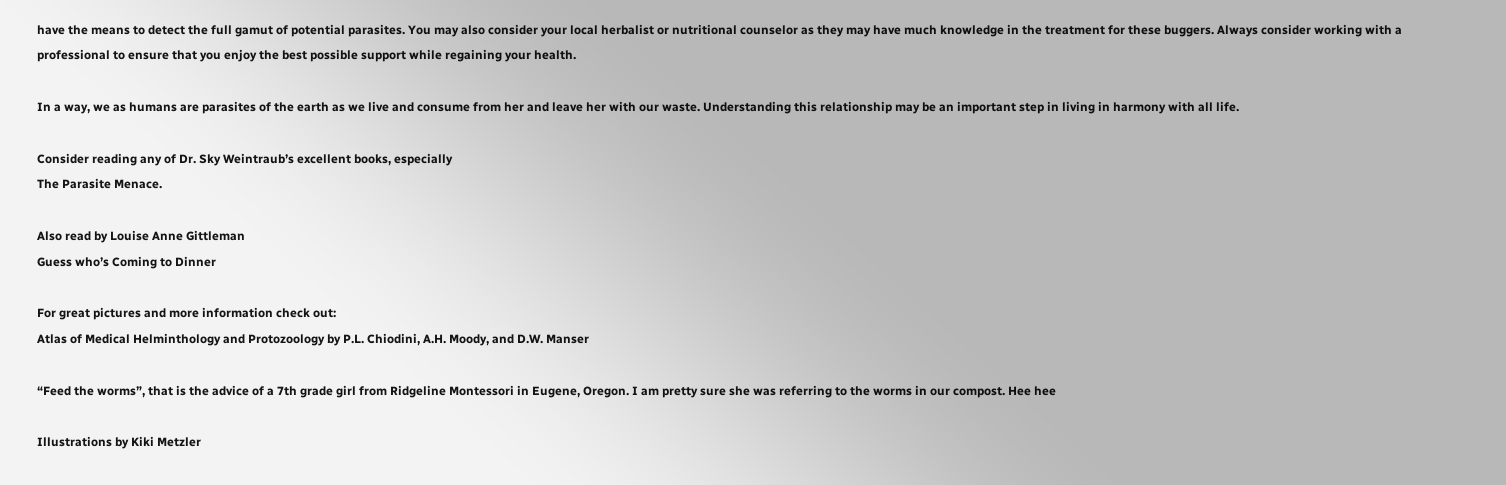have the means to detect the full gamut of potential parasites. You may also consider your local herbalist or nutritional counselor as they may have much knowledge in the treatment for these buggers. Always consider working with a professional to ensure that you enjoy the best possible support while regaining your health.

In a way, we as humans are parasites of the earth as we live and consume from her and leave her with our waste. Understanding this relationship may be an important step in living in harmony with all life.

Consider reading any of Dr. Sky Weintraub’s excellent books, especially
The Parasite Menace.

Also read by Louise Anne Gittleman
Guess who’s Coming to Dinner

For great pictures and more information check out:
Atlas of Medical Helminthology and Protozoology by P.L. Chiodini, A.H. Moody, and D.W. Manser

“Feed the worms”, that is the advice of a 7th grade girl from Ridgeline Montessori in Eugene, Oregon. I am pretty sure she was referring to the worms in our compost. Hee hee

Illustrations by Kiki Metzler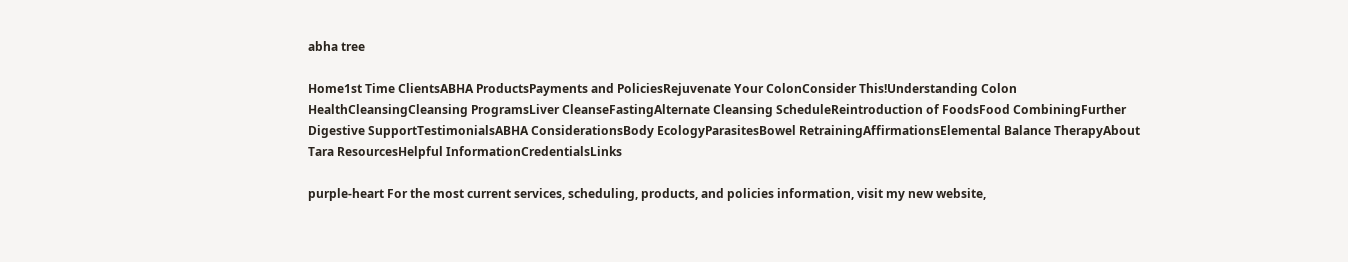abha tree

Home1st Time ClientsABHA ProductsPayments and PoliciesRejuvenate Your ColonConsider This!Understanding Colon HealthCleansingCleansing ProgramsLiver CleanseFastingAlternate Cleansing ScheduleReintroduction of FoodsFood CombiningFurther Digestive SupportTestimonialsABHA ConsiderationsBody EcologyParasitesBowel RetrainingAffirmationsElemental Balance TherapyAbout Tara ResourcesHelpful InformationCredentialsLinks

purple-heart For the most current services, scheduling, products, and policies information, visit my new website,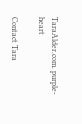TaraAlder.com. purple-heart

Contact Tara